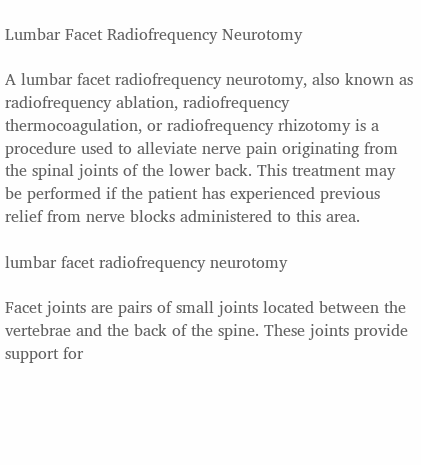Lumbar Facet Radiofrequency Neurotomy

A lumbar facet radiofrequency neurotomy, also known as radiofrequency ablation, radiofrequency thermocoagulation, or radiofrequency rhizotomy is a procedure used to alleviate nerve pain originating from the spinal joints of the lower back. This treatment may be performed if the patient has experienced previous relief from nerve blocks administered to this area.

lumbar facet radiofrequency neurotomy

Facet joints are pairs of small joints located between the vertebrae and the back of the spine. These joints provide support for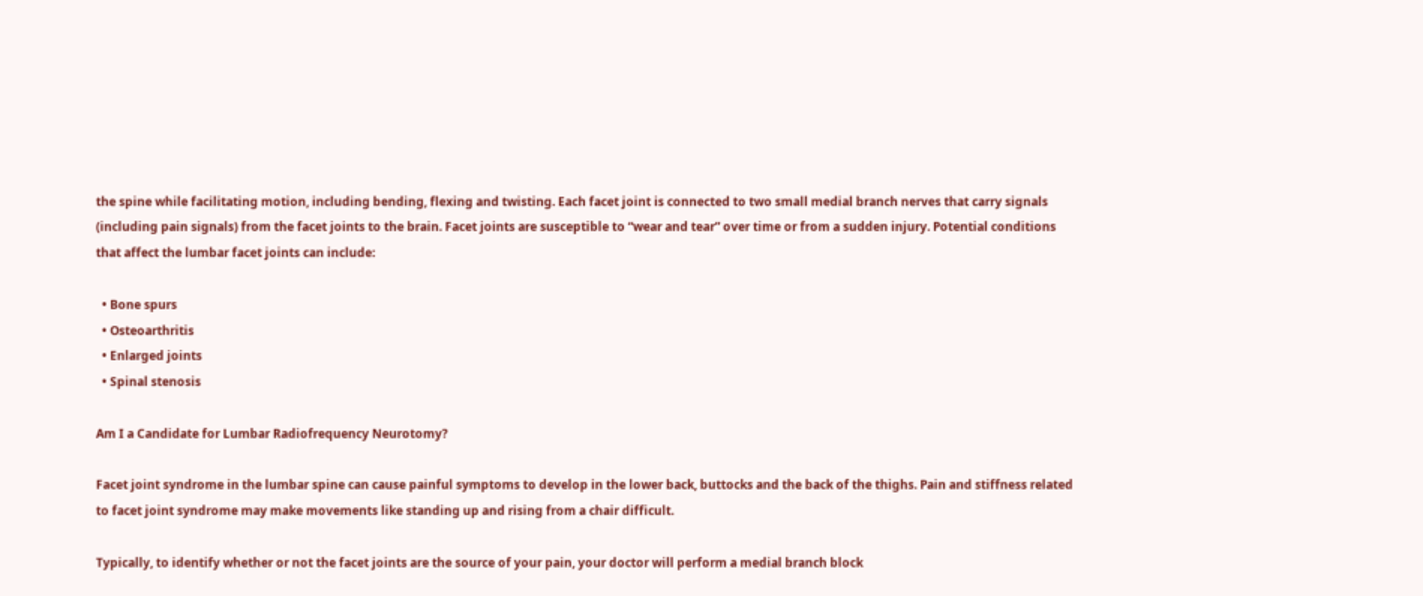the spine while facilitating motion, including bending, flexing and twisting. Each facet joint is connected to two small medial branch nerves that carry signals (including pain signals) from the facet joints to the brain. Facet joints are susceptible to “wear and tear” over time or from a sudden injury. Potential conditions that affect the lumbar facet joints can include:

  • Bone spurs
  • Osteoarthritis
  • Enlarged joints
  • Spinal stenosis

Am I a Candidate for Lumbar Radiofrequency Neurotomy?

Facet joint syndrome in the lumbar spine can cause painful symptoms to develop in the lower back, buttocks and the back of the thighs. Pain and stiffness related to facet joint syndrome may make movements like standing up and rising from a chair difficult.

Typically, to identify whether or not the facet joints are the source of your pain, your doctor will perform a medial branch block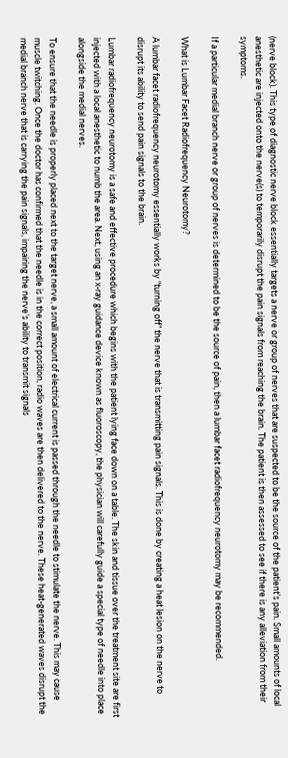(nerve block). This type of diagnostic nerve block essentially targets a nerve or group of nerves that are suspected to be the source of the patient’s pain. Small amounts of local anesthetic are injected onto the nerve(s) to temporarily disrupt the pain signals from reaching the brain. The patient is then assessed to see if there is any alleviation from their symptoms.

If a particular medial branch nerve or group of nerves is determined to be the source of pain, then a lumbar facet radiofrequency neurotomy may be recommended.

What is Lumbar Facet Radiofrequency Neurotomy?

A lumbar facet radiofrequency neurotomy essentially works by “turning off” the nerve that is transmitting pain signals. This is done by creating a heat lesion on the nerve to disrupt its ability to send pain signals to the brain.

Lumbar radiofrequency neurotomy is a safe and effective procedure which begins with the patient lying face down on a table. The skin and tissue over the treatment site are first injected with a local anesthetic to numb the area. Next, using an x-ray guidance device known as fluoroscopy, the physician will carefully guide a special type of needle into place alongside the medial nerves.

To ensure that the needle is properly placed next to the target nerve, a small amount of electrical current is passed through the needle to stimulate the nerve. This may cause muscle twitching. Once the doctor has confirmed that the needle is in the correct position, radio waves are then delivered to the nerve. These heat-generated waves disrupt the medial branch nerve that is carrying the pain signals, impairing the nerve’s ability to transmit signals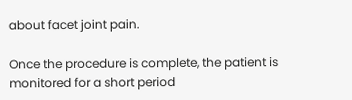about facet joint pain.

Once the procedure is complete, the patient is monitored for a short period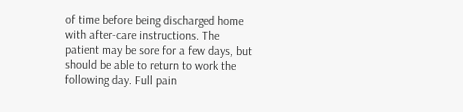of time before being discharged home with after-care instructions. The patient may be sore for a few days, but should be able to return to work the following day. Full pain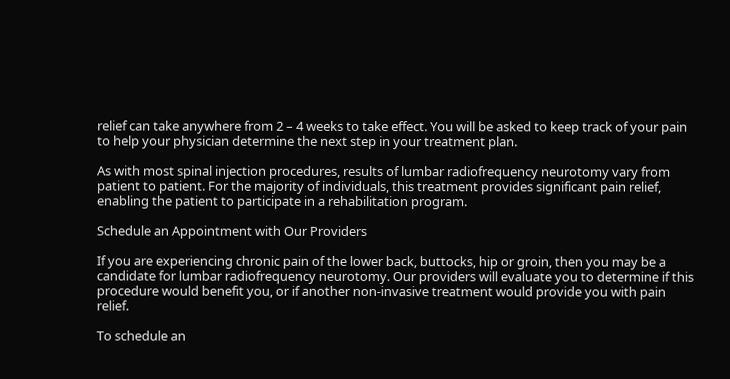relief can take anywhere from 2 – 4 weeks to take effect. You will be asked to keep track of your pain to help your physician determine the next step in your treatment plan.

As with most spinal injection procedures, results of lumbar radiofrequency neurotomy vary from patient to patient. For the majority of individuals, this treatment provides significant pain relief, enabling the patient to participate in a rehabilitation program.

Schedule an Appointment with Our Providers

If you are experiencing chronic pain of the lower back, buttocks, hip or groin, then you may be a candidate for lumbar radiofrequency neurotomy. Our providers will evaluate you to determine if this procedure would benefit you, or if another non-invasive treatment would provide you with pain relief.

To schedule an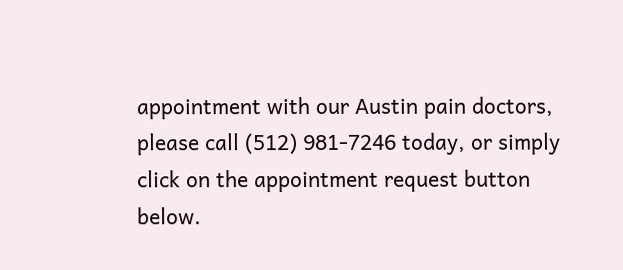appointment with our Austin pain doctors, please call (512) 981-7246 today, or simply click on the appointment request button below.